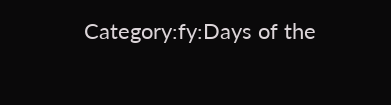Category:fy:Days of the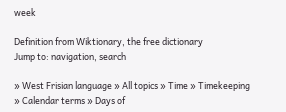week

Definition from Wiktionary, the free dictionary
Jump to: navigation, search

» West Frisian language » All topics » Time » Timekeeping » Calendar terms » Days of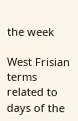the week

West Frisian terms related to days of the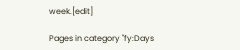week.[edit]

Pages in category "fy:Days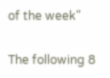of the week"

The following 8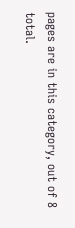pages are in this category, out of 8 total.